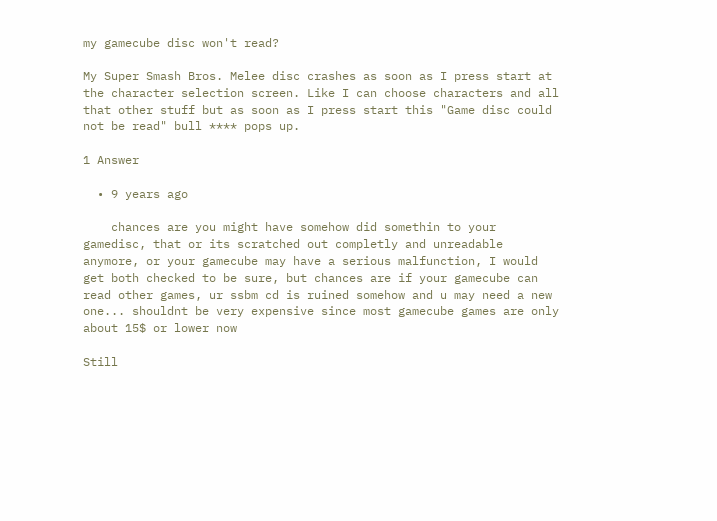my gamecube disc won't read?

My Super Smash Bros. Melee disc crashes as soon as I press start at the character selection screen. Like I can choose characters and all that other stuff but as soon as I press start this "Game disc could not be read" bull **** pops up.

1 Answer

  • 9 years ago

    chances are you might have somehow did somethin to your gamedisc, that or its scratched out completly and unreadable anymore, or your gamecube may have a serious malfunction, I would get both checked to be sure, but chances are if your gamecube can read other games, ur ssbm cd is ruined somehow and u may need a new one... shouldnt be very expensive since most gamecube games are only about 15$ or lower now

Still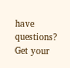have questions? Get your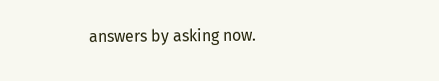answers by asking now.